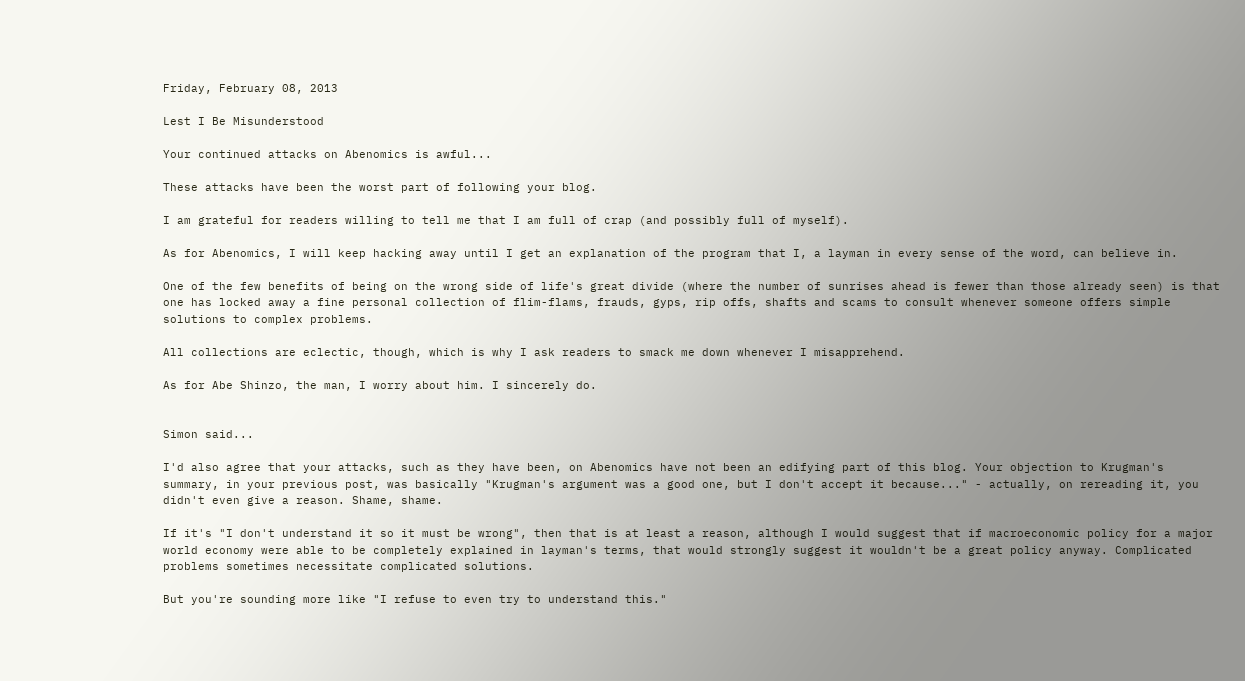Friday, February 08, 2013

Lest I Be Misunderstood

Your continued attacks on Abenomics is awful...

These attacks have been the worst part of following your blog.

I am grateful for readers willing to tell me that I am full of crap (and possibly full of myself).

As for Abenomics, I will keep hacking away until I get an explanation of the program that I, a layman in every sense of the word, can believe in.

One of the few benefits of being on the wrong side of life's great divide (where the number of sunrises ahead is fewer than those already seen) is that one has locked away a fine personal collection of flim-flams, frauds, gyps, rip offs, shafts and scams to consult whenever someone offers simple solutions to complex problems.

All collections are eclectic, though, which is why I ask readers to smack me down whenever I misapprehend.

As for Abe Shinzo, the man, I worry about him. I sincerely do.


Simon said...

I'd also agree that your attacks, such as they have been, on Abenomics have not been an edifying part of this blog. Your objection to Krugman's summary, in your previous post, was basically "Krugman's argument was a good one, but I don't accept it because..." - actually, on rereading it, you didn't even give a reason. Shame, shame.

If it's "I don't understand it so it must be wrong", then that is at least a reason, although I would suggest that if macroeconomic policy for a major world economy were able to be completely explained in layman's terms, that would strongly suggest it wouldn't be a great policy anyway. Complicated problems sometimes necessitate complicated solutions.

But you're sounding more like "I refuse to even try to understand this."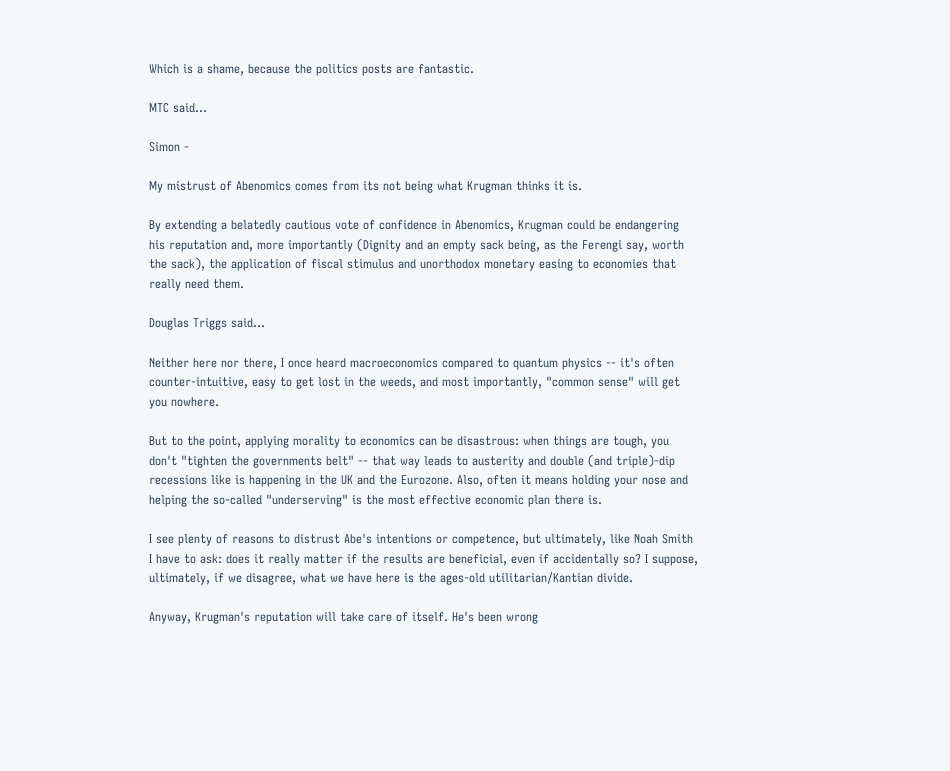Which is a shame, because the politics posts are fantastic.

MTC said...

Simon -

My mistrust of Abenomics comes from its not being what Krugman thinks it is.

By extending a belatedly cautious vote of confidence in Abenomics, Krugman could be endangering his reputation and, more importantly (Dignity and an empty sack being, as the Ferengi say, worth the sack), the application of fiscal stimulus and unorthodox monetary easing to economies that really need them.

Douglas Triggs said...

Neither here nor there, I once heard macroeconomics compared to quantum physics -- it's often counter-intuitive, easy to get lost in the weeds, and most importantly, "common sense" will get you nowhere.

But to the point, applying morality to economics can be disastrous: when things are tough, you don't "tighten the governments belt" -- that way leads to austerity and double (and triple)-dip recessions like is happening in the UK and the Eurozone. Also, often it means holding your nose and helping the so-called "underserving" is the most effective economic plan there is.

I see plenty of reasons to distrust Abe's intentions or competence, but ultimately, like Noah Smith I have to ask: does it really matter if the results are beneficial, even if accidentally so? I suppose, ultimately, if we disagree, what we have here is the ages-old utilitarian/Kantian divide.

Anyway, Krugman's reputation will take care of itself. He's been wrong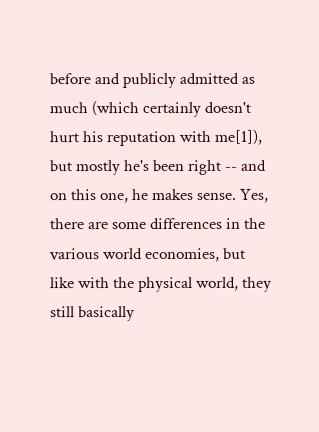before and publicly admitted as much (which certainly doesn't hurt his reputation with me[1]), but mostly he's been right -- and on this one, he makes sense. Yes, there are some differences in the various world economies, but like with the physical world, they still basically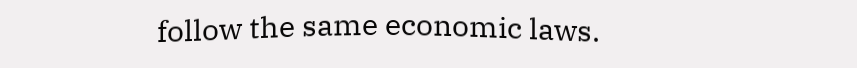follow the same economic laws.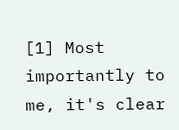[1] Most importantly to me, it's clear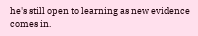he's still open to learning as new evidence comes in.